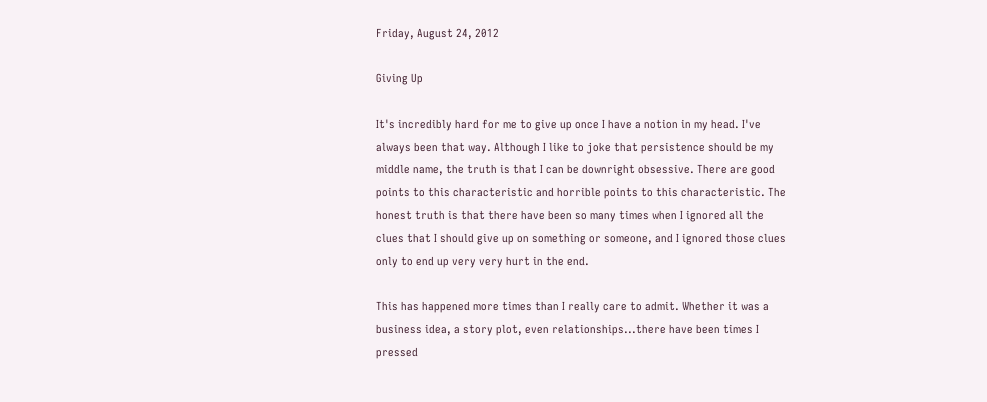Friday, August 24, 2012

Giving Up

It's incredibly hard for me to give up once I have a notion in my head. I've always been that way. Although I like to joke that persistence should be my middle name, the truth is that I can be downright obsessive. There are good points to this characteristic and horrible points to this characteristic. The honest truth is that there have been so many times when I ignored all the clues that I should give up on something or someone, and I ignored those clues only to end up very very hurt in the end.

This has happened more times than I really care to admit. Whether it was a business idea, a story plot, even relationships...there have been times I pressed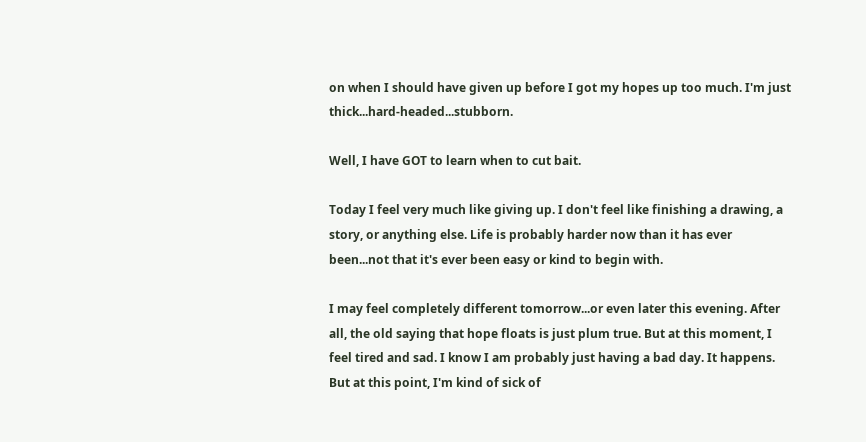on when I should have given up before I got my hopes up too much. I'm just thick...hard-headed...stubborn.

Well, I have GOT to learn when to cut bait.

Today I feel very much like giving up. I don't feel like finishing a drawing, a story, or anything else. Life is probably harder now than it has ever been...not that it's ever been easy or kind to begin with.

I may feel completely different tomorrow...or even later this evening. After all, the old saying that hope floats is just plum true. But at this moment, I feel tired and sad. I know I am probably just having a bad day. It happens. But at this point, I'm kind of sick of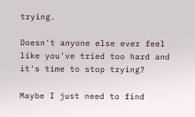trying.

Doesn't anyone else ever feel like you've tried too hard and it's time to stop trying?

Maybe I just need to find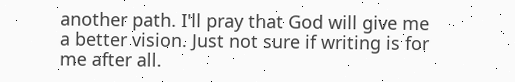another path. I'll pray that God will give me a better vision. Just not sure if writing is for me after all.